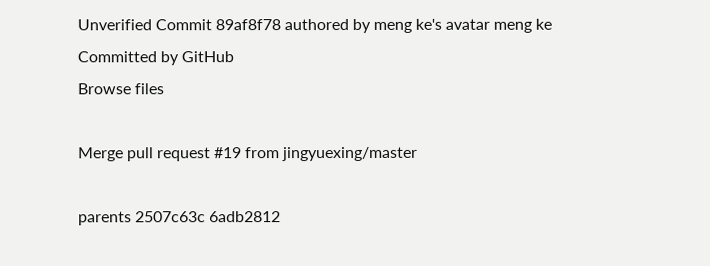Unverified Commit 89af8f78 authored by meng ke's avatar meng ke Committed by GitHub
Browse files

Merge pull request #19 from jingyuexing/master

parents 2507c63c 6adb2812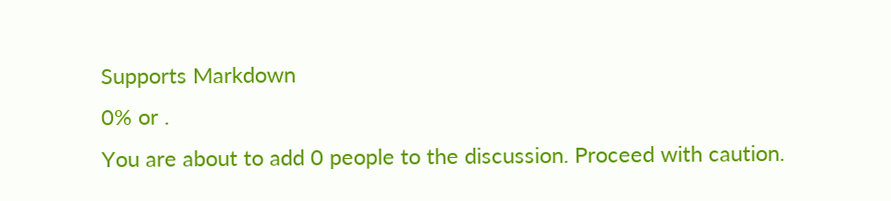Supports Markdown
0% or .
You are about to add 0 people to the discussion. Proceed with caution.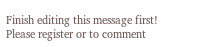Finish editing this message first!
Please register or to comment